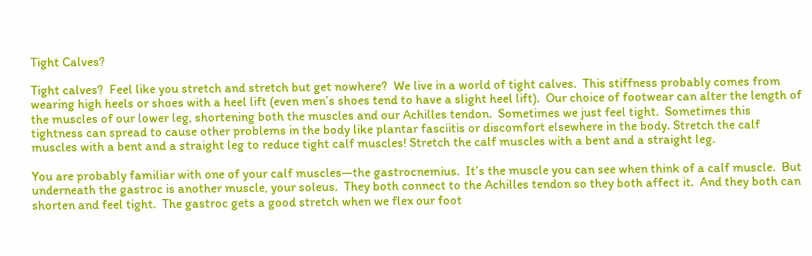Tight Calves?

Tight calves?  Feel like you stretch and stretch but get nowhere?  We live in a world of tight calves.  This stiffness probably comes from wearing high heels or shoes with a heel lift (even men’s shoes tend to have a slight heel lift).  Our choice of footwear can alter the length of the muscles of our lower leg, shortening both the muscles and our Achilles tendon.  Sometimes we just feel tight.  Sometimes this tightness can spread to cause other problems in the body like plantar fasciitis or discomfort elsewhere in the body. Stretch the calf muscles with a bent and a straight leg to reduce tight calf muscles! Stretch the calf muscles with a bent and a straight leg.

You are probably familiar with one of your calf muscles—the gastrocnemius.  It’s the muscle you can see when think of a calf muscle.  But underneath the gastroc is another muscle, your soleus.  They both connect to the Achilles tendon so they both affect it.  And they both can shorten and feel tight.  The gastroc gets a good stretch when we flex our foot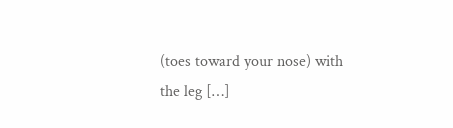(toes toward your nose) with the leg […]